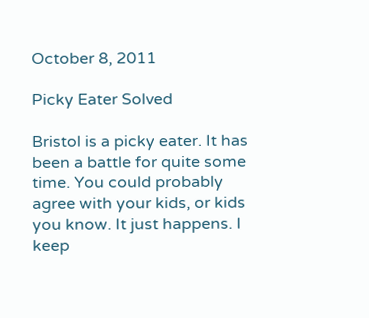October 8, 2011

Picky Eater Solved

Bristol is a picky eater. It has been a battle for quite some time. You could probably agree with your kids, or kids you know. It just happens. I keep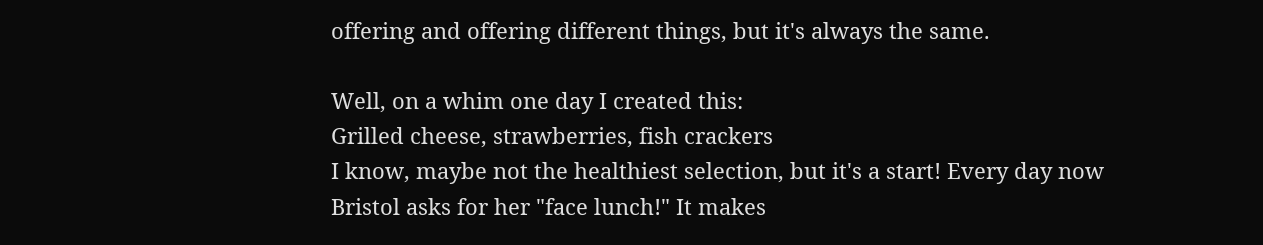offering and offering different things, but it's always the same.

Well, on a whim one day I created this:
Grilled cheese, strawberries, fish crackers
I know, maybe not the healthiest selection, but it's a start! Every day now Bristol asks for her "face lunch!" It makes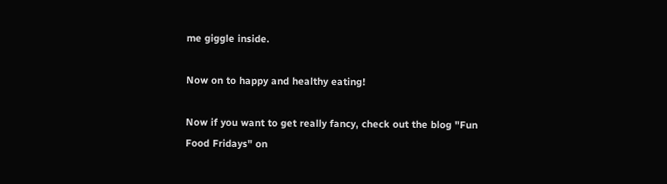me giggle inside.

Now on to happy and healthy eating!

Now if you want to get really fancy, check out the blog "Fun Food Fridays" on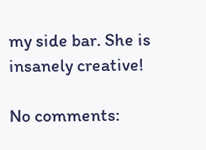my side bar. She is insanely creative!

No comments: